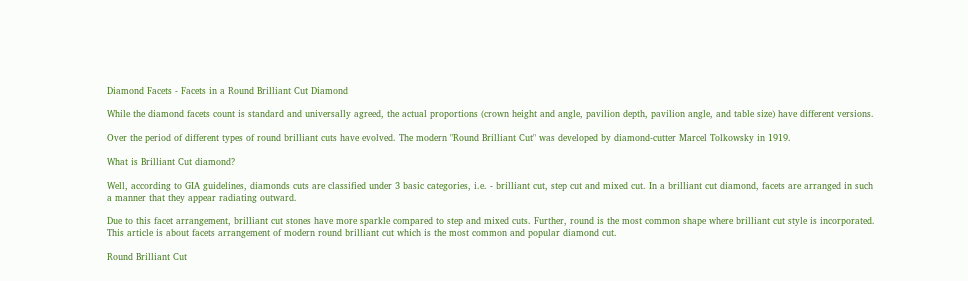Diamond Facets - Facets in a Round Brilliant Cut Diamond

While the diamond facets count is standard and universally agreed, the actual proportions (crown height and angle, pavilion depth, pavilion angle, and table size) have different versions.

Over the period of different types of round brilliant cuts have evolved. The modern "Round Brilliant Cut" was developed by diamond-cutter Marcel Tolkowsky in 1919.

What is Brilliant Cut diamond?

Well, according to GIA guidelines, diamonds cuts are classified under 3 basic categories, i.e. - brilliant cut, step cut and mixed cut. In a brilliant cut diamond, facets are arranged in such a manner that they appear radiating outward.

Due to this facet arrangement, brilliant cut stones have more sparkle compared to step and mixed cuts. Further, round is the most common shape where brilliant cut style is incorporated. This article is about facets arrangement of modern round brilliant cut which is the most common and popular diamond cut.

Round Brilliant Cut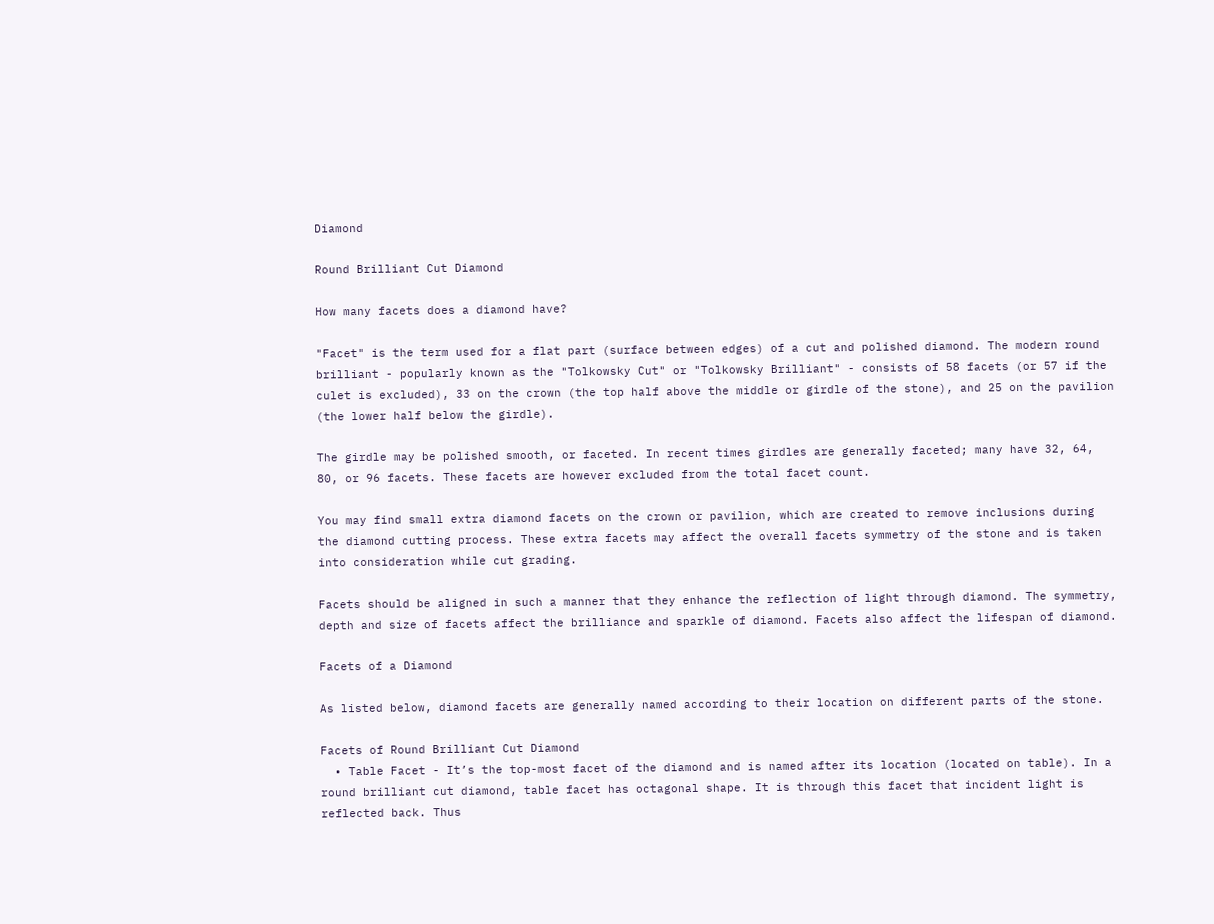Diamond

Round Brilliant Cut Diamond

How many facets does a diamond have?

"Facet" is the term used for a flat part (surface between edges) of a cut and polished diamond. The modern round brilliant - popularly known as the "Tolkowsky Cut" or "Tolkowsky Brilliant" - consists of 58 facets (or 57 if the culet is excluded), 33 on the crown (the top half above the middle or girdle of the stone), and 25 on the pavilion (the lower half below the girdle).

The girdle may be polished smooth, or faceted. In recent times girdles are generally faceted; many have 32, 64, 80, or 96 facets. These facets are however excluded from the total facet count.

You may find small extra diamond facets on the crown or pavilion, which are created to remove inclusions during the diamond cutting process. These extra facets may affect the overall facets symmetry of the stone and is taken into consideration while cut grading.

Facets should be aligned in such a manner that they enhance the reflection of light through diamond. The symmetry, depth and size of facets affect the brilliance and sparkle of diamond. Facets also affect the lifespan of diamond.

Facets of a Diamond

As listed below, diamond facets are generally named according to their location on different parts of the stone.

Facets of Round Brilliant Cut Diamond
  • Table Facet - It’s the top-most facet of the diamond and is named after its location (located on table). In a round brilliant cut diamond, table facet has octagonal shape. It is through this facet that incident light is reflected back. Thus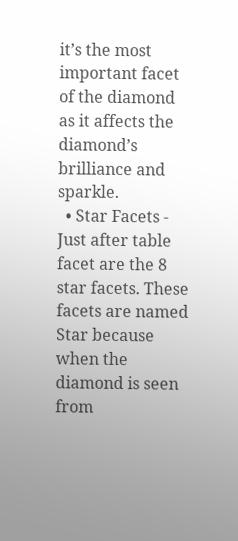it’s the most important facet of the diamond as it affects the diamond’s brilliance and sparkle.
  • Star Facets - Just after table facet are the 8 star facets. These facets are named Star because when the diamond is seen from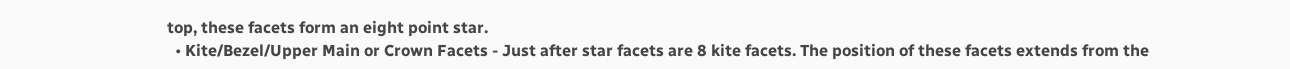top, these facets form an eight point star.
  • Kite/Bezel/Upper Main or Crown Facets - Just after star facets are 8 kite facets. The position of these facets extends from the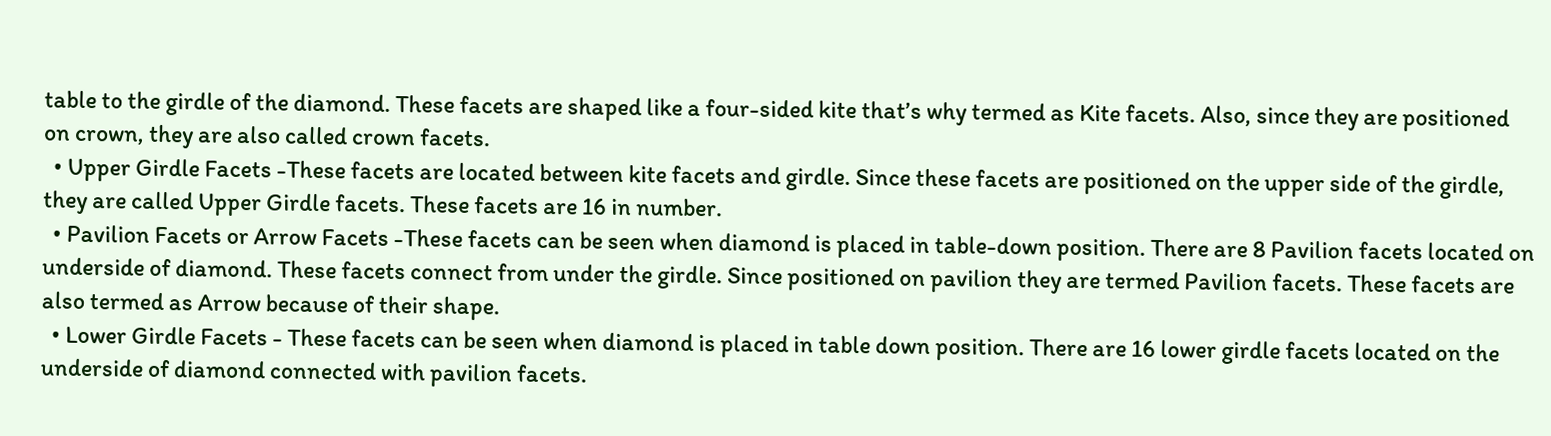table to the girdle of the diamond. These facets are shaped like a four-sided kite that’s why termed as Kite facets. Also, since they are positioned on crown, they are also called crown facets.
  • Upper Girdle Facets -These facets are located between kite facets and girdle. Since these facets are positioned on the upper side of the girdle, they are called Upper Girdle facets. These facets are 16 in number.
  • Pavilion Facets or Arrow Facets -These facets can be seen when diamond is placed in table-down position. There are 8 Pavilion facets located on underside of diamond. These facets connect from under the girdle. Since positioned on pavilion they are termed Pavilion facets. These facets are also termed as Arrow because of their shape.
  • Lower Girdle Facets - These facets can be seen when diamond is placed in table down position. There are 16 lower girdle facets located on the underside of diamond connected with pavilion facets.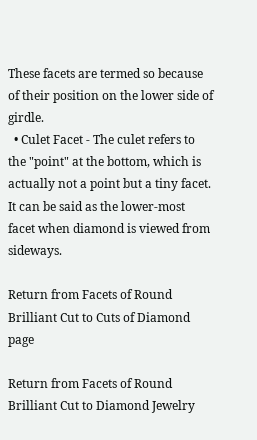These facets are termed so because of their position on the lower side of girdle.
  • Culet Facet - The culet refers to the "point" at the bottom, which is actually not a point but a tiny facet. It can be said as the lower-most facet when diamond is viewed from sideways.

Return from Facets of Round Brilliant Cut to Cuts of Diamond page

Return from Facets of Round Brilliant Cut to Diamond Jewelry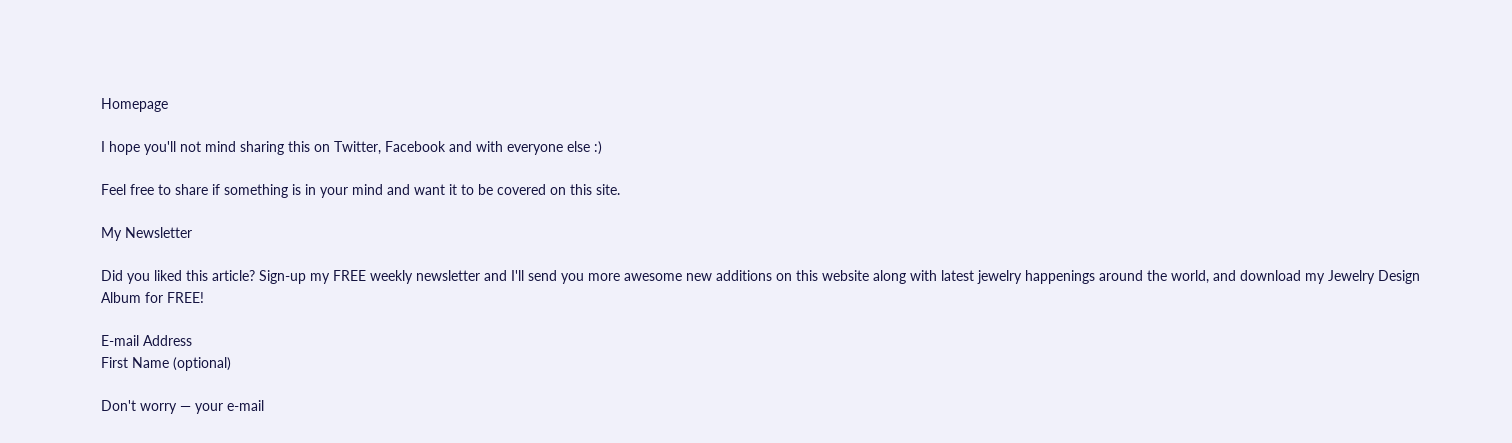Homepage

I hope you'll not mind sharing this on Twitter, Facebook and with everyone else :)

Feel free to share if something is in your mind and want it to be covered on this site.

My Newsletter

Did you liked this article? Sign-up my FREE weekly newsletter and I'll send you more awesome new additions on this website along with latest jewelry happenings around the world, and download my Jewelry Design Album for FREE!

E-mail Address
First Name (optional)

Don't worry — your e-mail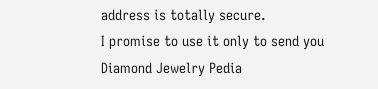address is totally secure.
I promise to use it only to send you Diamond Jewelry Pedia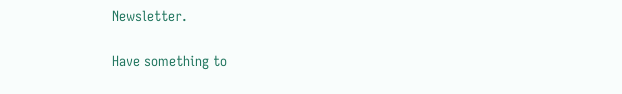Newsletter.

Have something to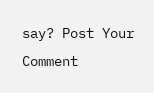say? Post Your Comment